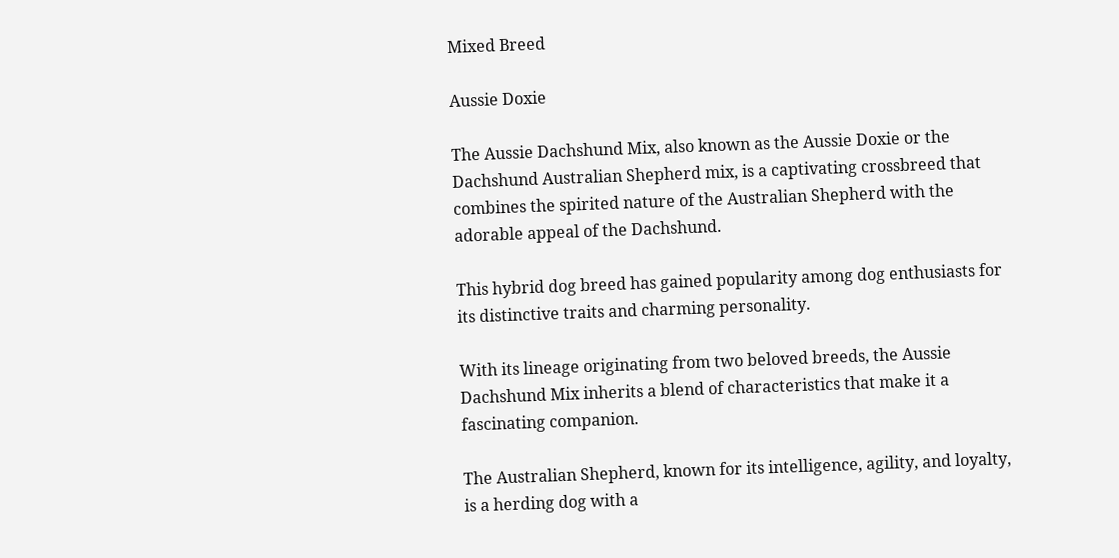Mixed Breed

Aussie Doxie

The Aussie Dachshund Mix, also known as the Aussie Doxie or the Dachshund Australian Shepherd mix, is a captivating crossbreed that combines the spirited nature of the Australian Shepherd with the adorable appeal of the Dachshund.

This hybrid dog breed has gained popularity among dog enthusiasts for its distinctive traits and charming personality.

With its lineage originating from two beloved breeds, the Aussie Dachshund Mix inherits a blend of characteristics that make it a fascinating companion.

The Australian Shepherd, known for its intelligence, agility, and loyalty, is a herding dog with a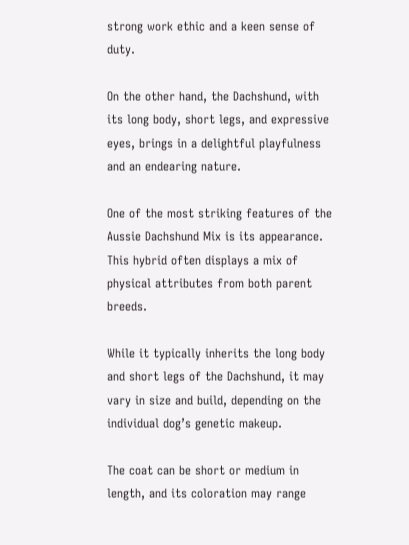strong work ethic and a keen sense of duty.

On the other hand, the Dachshund, with its long body, short legs, and expressive eyes, brings in a delightful playfulness and an endearing nature.

One of the most striking features of the Aussie Dachshund Mix is its appearance. This hybrid often displays a mix of physical attributes from both parent breeds.

While it typically inherits the long body and short legs of the Dachshund, it may vary in size and build, depending on the individual dog’s genetic makeup.

The coat can be short or medium in length, and its coloration may range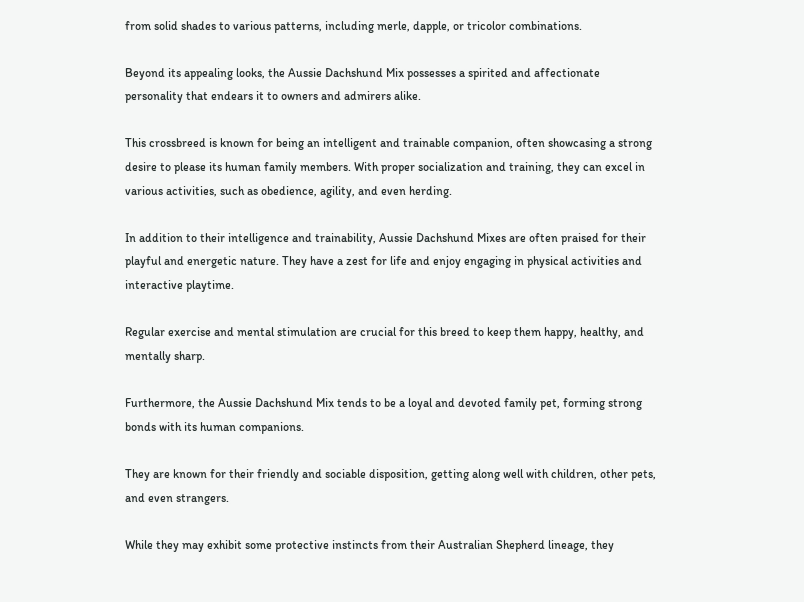from solid shades to various patterns, including merle, dapple, or tricolor combinations.

Beyond its appealing looks, the Aussie Dachshund Mix possesses a spirited and affectionate personality that endears it to owners and admirers alike.

This crossbreed is known for being an intelligent and trainable companion, often showcasing a strong desire to please its human family members. With proper socialization and training, they can excel in various activities, such as obedience, agility, and even herding.

In addition to their intelligence and trainability, Aussie Dachshund Mixes are often praised for their playful and energetic nature. They have a zest for life and enjoy engaging in physical activities and interactive playtime.

Regular exercise and mental stimulation are crucial for this breed to keep them happy, healthy, and mentally sharp.

Furthermore, the Aussie Dachshund Mix tends to be a loyal and devoted family pet, forming strong bonds with its human companions.

They are known for their friendly and sociable disposition, getting along well with children, other pets, and even strangers.

While they may exhibit some protective instincts from their Australian Shepherd lineage, they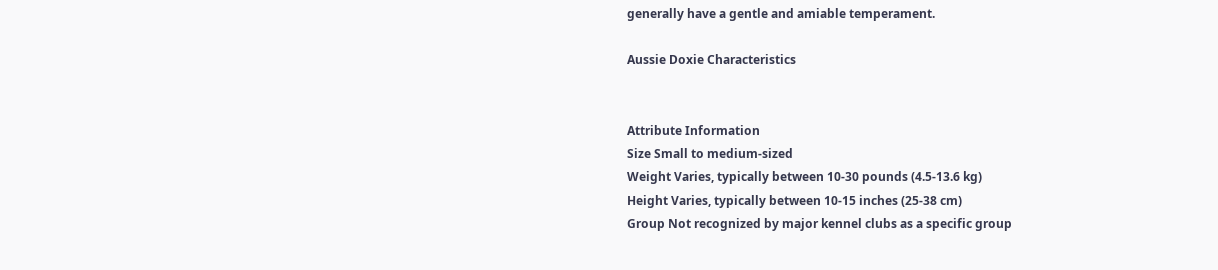generally have a gentle and amiable temperament.

Aussie Doxie Characteristics


Attribute Information
Size Small to medium-sized
Weight Varies, typically between 10-30 pounds (4.5-13.6 kg)
Height Varies, typically between 10-15 inches (25-38 cm)
Group Not recognized by major kennel clubs as a specific group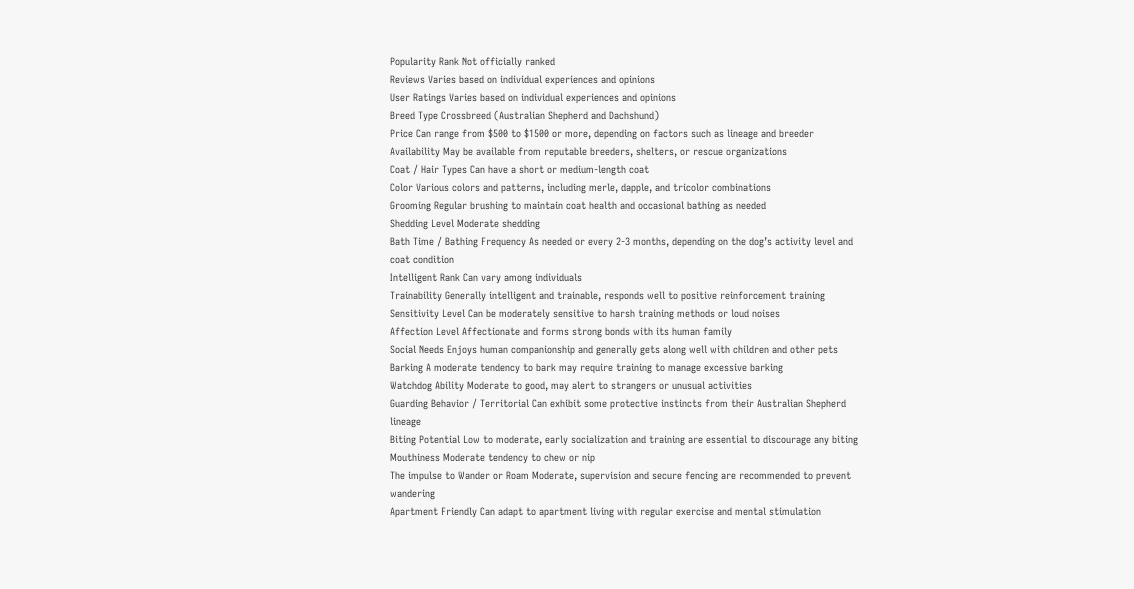Popularity Rank Not officially ranked
Reviews Varies based on individual experiences and opinions
User Ratings Varies based on individual experiences and opinions
Breed Type Crossbreed (Australian Shepherd and Dachshund)
Price Can range from $500 to $1500 or more, depending on factors such as lineage and breeder
Availability May be available from reputable breeders, shelters, or rescue organizations
Coat / Hair Types Can have a short or medium-length coat
Color Various colors and patterns, including merle, dapple, and tricolor combinations
Grooming Regular brushing to maintain coat health and occasional bathing as needed
Shedding Level Moderate shedding
Bath Time / Bathing Frequency As needed or every 2-3 months, depending on the dog’s activity level and coat condition
Intelligent Rank Can vary among individuals
Trainability Generally intelligent and trainable, responds well to positive reinforcement training
Sensitivity Level Can be moderately sensitive to harsh training methods or loud noises
Affection Level Affectionate and forms strong bonds with its human family
Social Needs Enjoys human companionship and generally gets along well with children and other pets
Barking A moderate tendency to bark may require training to manage excessive barking
Watchdog Ability Moderate to good, may alert to strangers or unusual activities
Guarding Behavior / Territorial Can exhibit some protective instincts from their Australian Shepherd lineage
Biting Potential Low to moderate, early socialization and training are essential to discourage any biting
Mouthiness Moderate tendency to chew or nip
The impulse to Wander or Roam Moderate, supervision and secure fencing are recommended to prevent wandering
Apartment Friendly Can adapt to apartment living with regular exercise and mental stimulation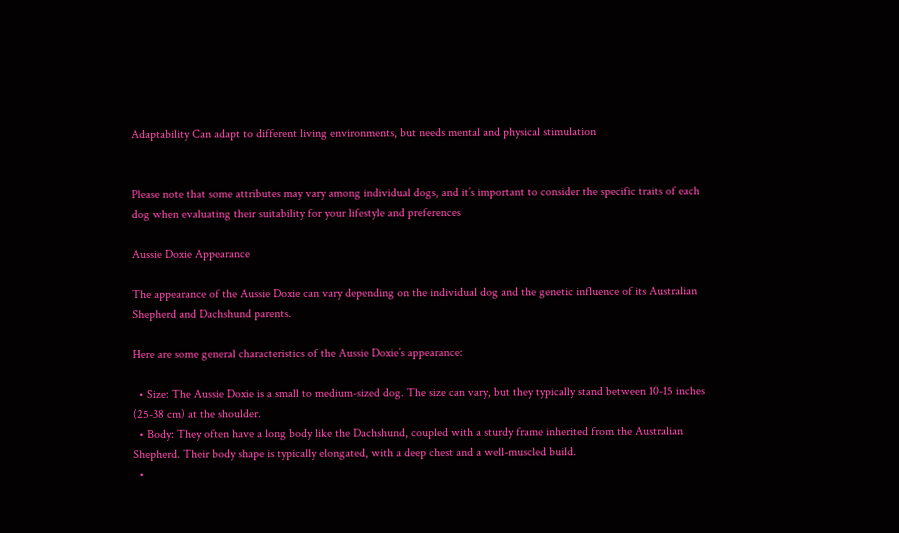Adaptability Can adapt to different living environments, but needs mental and physical stimulation


Please note that some attributes may vary among individual dogs, and it’s important to consider the specific traits of each dog when evaluating their suitability for your lifestyle and preferences

Aussie Doxie Appearance

The appearance of the Aussie Doxie can vary depending on the individual dog and the genetic influence of its Australian Shepherd and Dachshund parents.

Here are some general characteristics of the Aussie Doxie’s appearance:

  • Size: The Aussie Doxie is a small to medium-sized dog. The size can vary, but they typically stand between 10-15 inches (25-38 cm) at the shoulder.
  • Body: They often have a long body like the Dachshund, coupled with a sturdy frame inherited from the Australian Shepherd. Their body shape is typically elongated, with a deep chest and a well-muscled build.
  •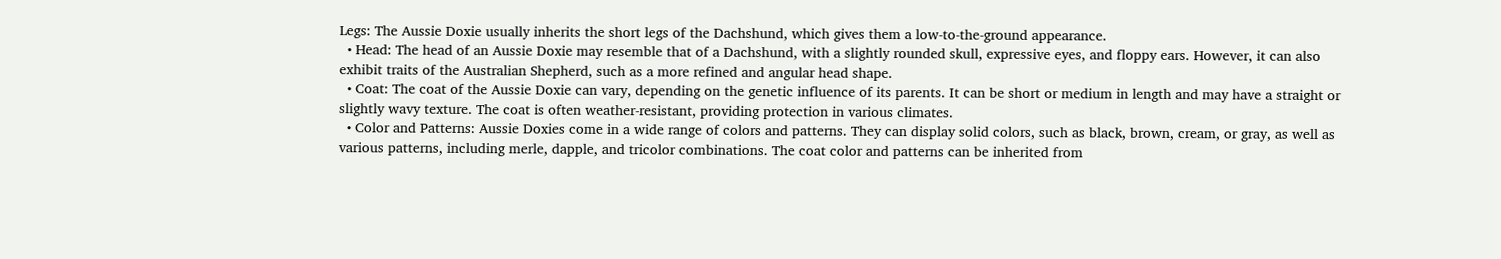Legs: The Aussie Doxie usually inherits the short legs of the Dachshund, which gives them a low-to-the-ground appearance.
  • Head: The head of an Aussie Doxie may resemble that of a Dachshund, with a slightly rounded skull, expressive eyes, and floppy ears. However, it can also exhibit traits of the Australian Shepherd, such as a more refined and angular head shape.
  • Coat: The coat of the Aussie Doxie can vary, depending on the genetic influence of its parents. It can be short or medium in length and may have a straight or slightly wavy texture. The coat is often weather-resistant, providing protection in various climates.
  • Color and Patterns: Aussie Doxies come in a wide range of colors and patterns. They can display solid colors, such as black, brown, cream, or gray, as well as various patterns, including merle, dapple, and tricolor combinations. The coat color and patterns can be inherited from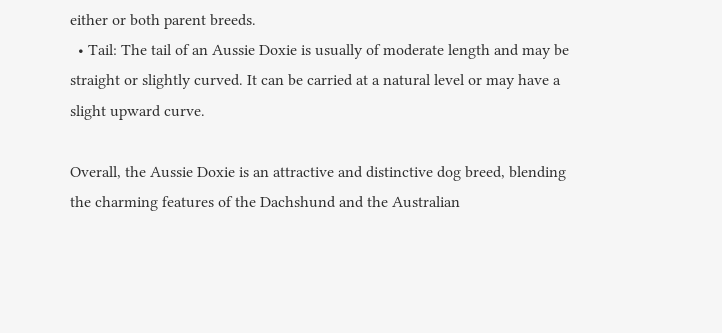either or both parent breeds.
  • Tail: The tail of an Aussie Doxie is usually of moderate length and may be straight or slightly curved. It can be carried at a natural level or may have a slight upward curve.

Overall, the Aussie Doxie is an attractive and distinctive dog breed, blending the charming features of the Dachshund and the Australian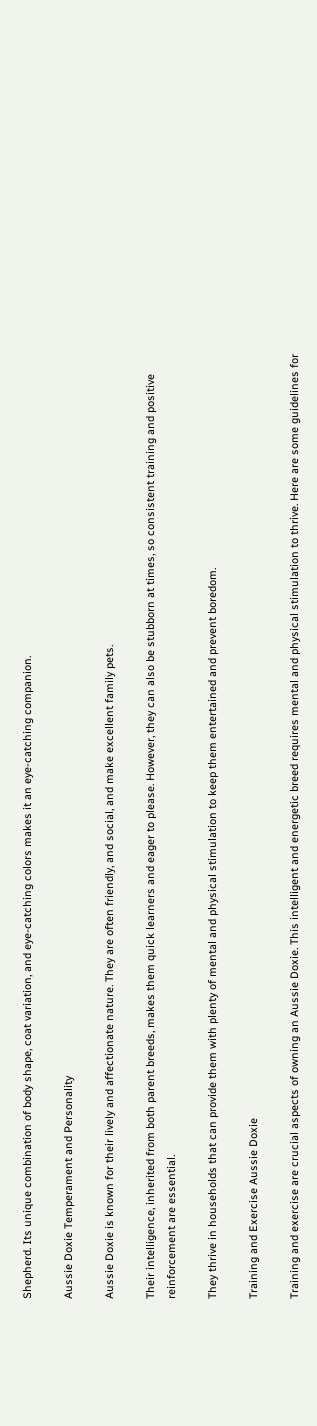Shepherd. Its unique combination of body shape, coat variation, and eye-catching colors makes it an eye-catching companion.

Aussie Doxie Temperament and Personality

Aussie Doxie is known for their lively and affectionate nature. They are often friendly, and social, and make excellent family pets.

Their intelligence, inherited from both parent breeds, makes them quick learners and eager to please. However, they can also be stubborn at times, so consistent training and positive reinforcement are essential.

They thrive in households that can provide them with plenty of mental and physical stimulation to keep them entertained and prevent boredom.

Training and Exercise Aussie Doxie

Training and exercise are crucial aspects of owning an Aussie Doxie. This intelligent and energetic breed requires mental and physical stimulation to thrive. Here are some guidelines for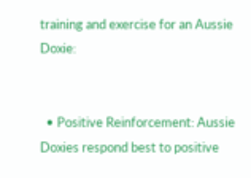training and exercise for an Aussie Doxie:


  • Positive Reinforcement: Aussie Doxies respond best to positive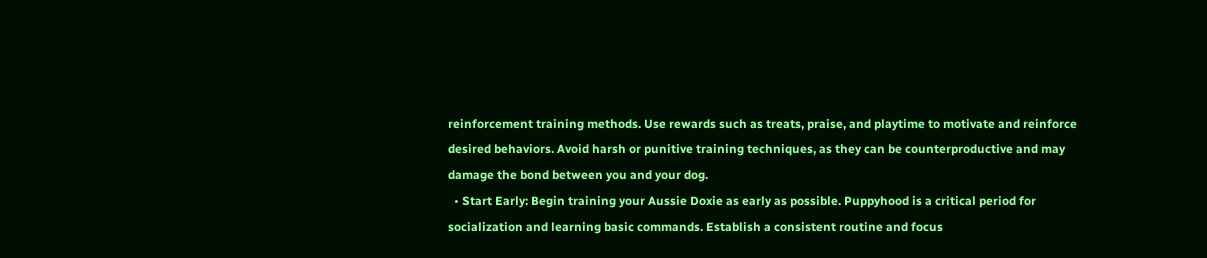reinforcement training methods. Use rewards such as treats, praise, and playtime to motivate and reinforce desired behaviors. Avoid harsh or punitive training techniques, as they can be counterproductive and may damage the bond between you and your dog.
  • Start Early: Begin training your Aussie Doxie as early as possible. Puppyhood is a critical period for socialization and learning basic commands. Establish a consistent routine and focus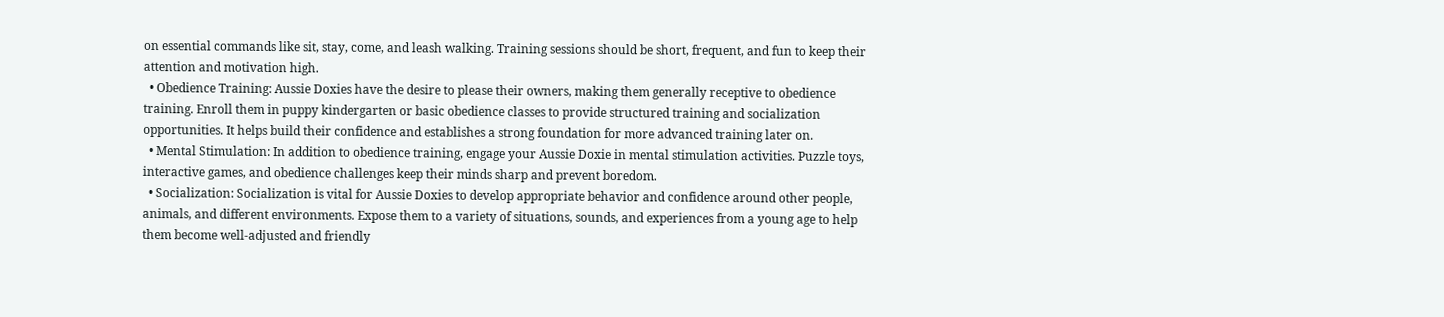on essential commands like sit, stay, come, and leash walking. Training sessions should be short, frequent, and fun to keep their attention and motivation high.
  • Obedience Training: Aussie Doxies have the desire to please their owners, making them generally receptive to obedience training. Enroll them in puppy kindergarten or basic obedience classes to provide structured training and socialization opportunities. It helps build their confidence and establishes a strong foundation for more advanced training later on.
  • Mental Stimulation: In addition to obedience training, engage your Aussie Doxie in mental stimulation activities. Puzzle toys, interactive games, and obedience challenges keep their minds sharp and prevent boredom.
  • Socialization: Socialization is vital for Aussie Doxies to develop appropriate behavior and confidence around other people, animals, and different environments. Expose them to a variety of situations, sounds, and experiences from a young age to help them become well-adjusted and friendly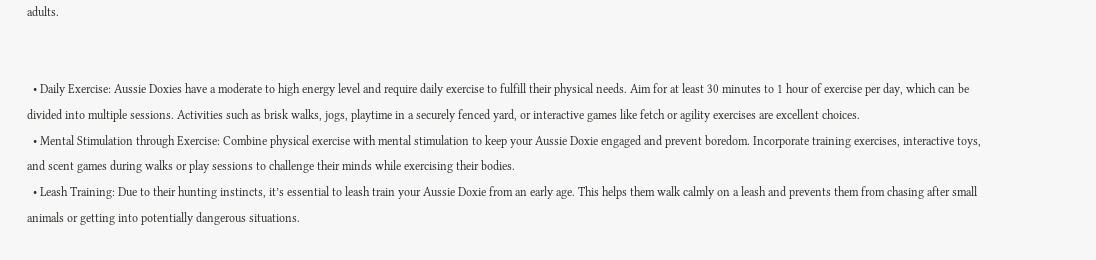adults.


  • Daily Exercise: Aussie Doxies have a moderate to high energy level and require daily exercise to fulfill their physical needs. Aim for at least 30 minutes to 1 hour of exercise per day, which can be divided into multiple sessions. Activities such as brisk walks, jogs, playtime in a securely fenced yard, or interactive games like fetch or agility exercises are excellent choices.
  • Mental Stimulation through Exercise: Combine physical exercise with mental stimulation to keep your Aussie Doxie engaged and prevent boredom. Incorporate training exercises, interactive toys, and scent games during walks or play sessions to challenge their minds while exercising their bodies.
  • Leash Training: Due to their hunting instincts, it’s essential to leash train your Aussie Doxie from an early age. This helps them walk calmly on a leash and prevents them from chasing after small animals or getting into potentially dangerous situations.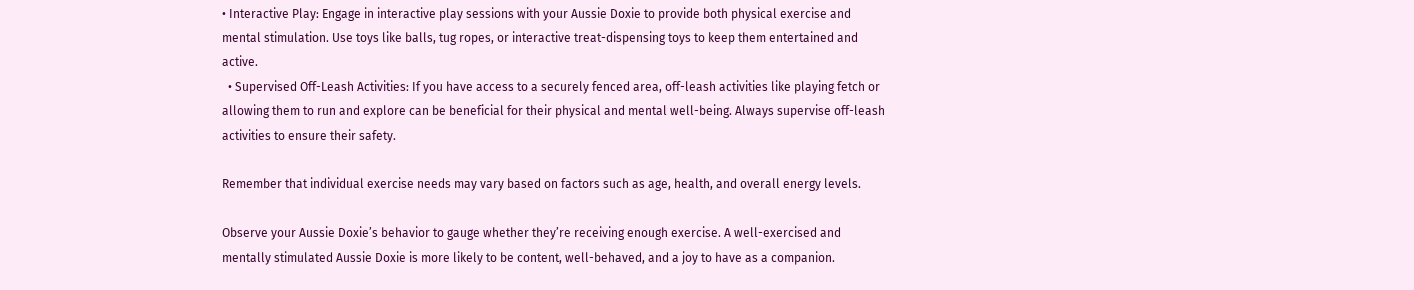• Interactive Play: Engage in interactive play sessions with your Aussie Doxie to provide both physical exercise and mental stimulation. Use toys like balls, tug ropes, or interactive treat-dispensing toys to keep them entertained and active.
  • Supervised Off-Leash Activities: If you have access to a securely fenced area, off-leash activities like playing fetch or allowing them to run and explore can be beneficial for their physical and mental well-being. Always supervise off-leash activities to ensure their safety.

Remember that individual exercise needs may vary based on factors such as age, health, and overall energy levels.

Observe your Aussie Doxie’s behavior to gauge whether they’re receiving enough exercise. A well-exercised and mentally stimulated Aussie Doxie is more likely to be content, well-behaved, and a joy to have as a companion.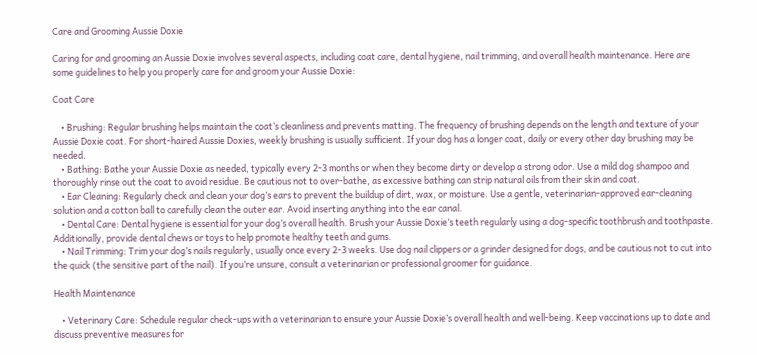Care and Grooming Aussie Doxie

Caring for and grooming an Aussie Doxie involves several aspects, including coat care, dental hygiene, nail trimming, and overall health maintenance. Here are some guidelines to help you properly care for and groom your Aussie Doxie:

Coat Care

    • Brushing: Regular brushing helps maintain the coat’s cleanliness and prevents matting. The frequency of brushing depends on the length and texture of your Aussie Doxie coat. For short-haired Aussie Doxies, weekly brushing is usually sufficient. If your dog has a longer coat, daily or every other day brushing may be needed.
    • Bathing: Bathe your Aussie Doxie as needed, typically every 2-3 months or when they become dirty or develop a strong odor. Use a mild dog shampoo and thoroughly rinse out the coat to avoid residue. Be cautious not to over-bathe, as excessive bathing can strip natural oils from their skin and coat.
    • Ear Cleaning: Regularly check and clean your dog’s ears to prevent the buildup of dirt, wax, or moisture. Use a gentle, veterinarian-approved ear-cleaning solution and a cotton ball to carefully clean the outer ear. Avoid inserting anything into the ear canal.
    • Dental Care: Dental hygiene is essential for your dog’s overall health. Brush your Aussie Doxie’s teeth regularly using a dog-specific toothbrush and toothpaste. Additionally, provide dental chews or toys to help promote healthy teeth and gums.
    • Nail Trimming: Trim your dog’s nails regularly, usually once every 2-3 weeks. Use dog nail clippers or a grinder designed for dogs, and be cautious not to cut into the quick (the sensitive part of the nail). If you’re unsure, consult a veterinarian or professional groomer for guidance.

Health Maintenance

    • Veterinary Care: Schedule regular check-ups with a veterinarian to ensure your Aussie Doxie’s overall health and well-being. Keep vaccinations up to date and discuss preventive measures for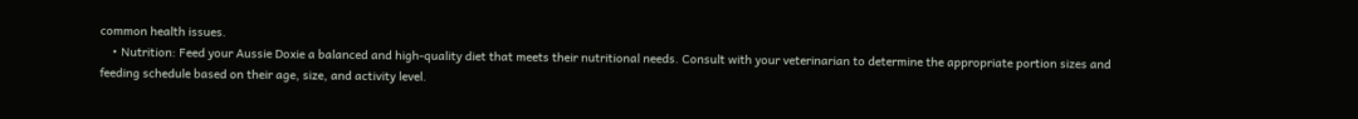common health issues.
    • Nutrition: Feed your Aussie Doxie a balanced and high-quality diet that meets their nutritional needs. Consult with your veterinarian to determine the appropriate portion sizes and feeding schedule based on their age, size, and activity level.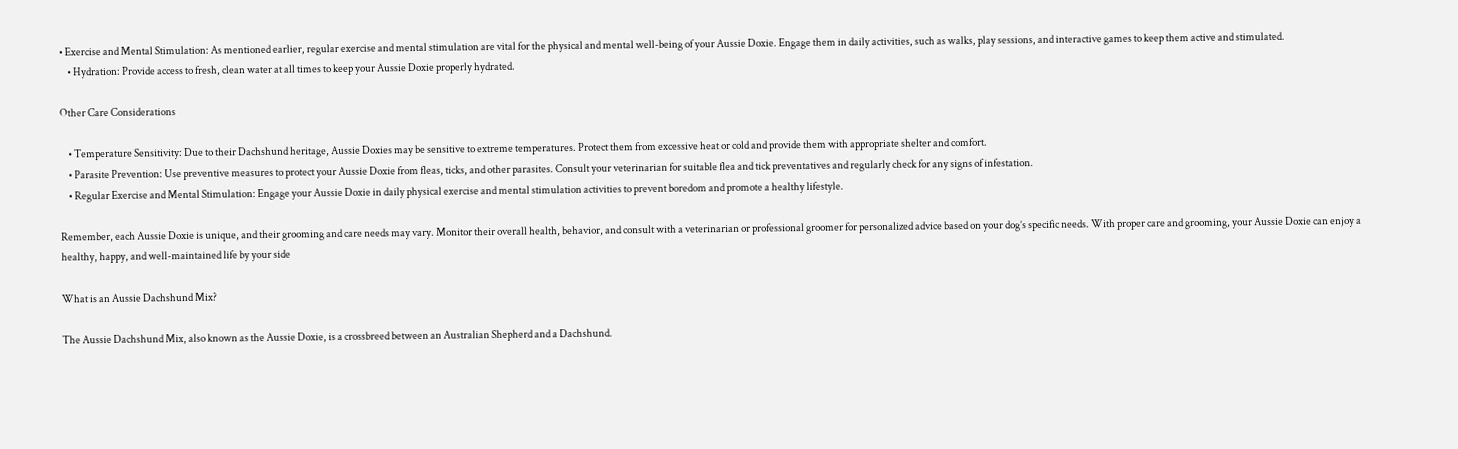• Exercise and Mental Stimulation: As mentioned earlier, regular exercise and mental stimulation are vital for the physical and mental well-being of your Aussie Doxie. Engage them in daily activities, such as walks, play sessions, and interactive games to keep them active and stimulated.
    • Hydration: Provide access to fresh, clean water at all times to keep your Aussie Doxie properly hydrated.

Other Care Considerations

    • Temperature Sensitivity: Due to their Dachshund heritage, Aussie Doxies may be sensitive to extreme temperatures. Protect them from excessive heat or cold and provide them with appropriate shelter and comfort.
    • Parasite Prevention: Use preventive measures to protect your Aussie Doxie from fleas, ticks, and other parasites. Consult your veterinarian for suitable flea and tick preventatives and regularly check for any signs of infestation.
    • Regular Exercise and Mental Stimulation: Engage your Aussie Doxie in daily physical exercise and mental stimulation activities to prevent boredom and promote a healthy lifestyle.

Remember, each Aussie Doxie is unique, and their grooming and care needs may vary. Monitor their overall health, behavior, and consult with a veterinarian or professional groomer for personalized advice based on your dog’s specific needs. With proper care and grooming, your Aussie Doxie can enjoy a healthy, happy, and well-maintained life by your side

What is an Aussie Dachshund Mix?

The Aussie Dachshund Mix, also known as the Aussie Doxie, is a crossbreed between an Australian Shepherd and a Dachshund.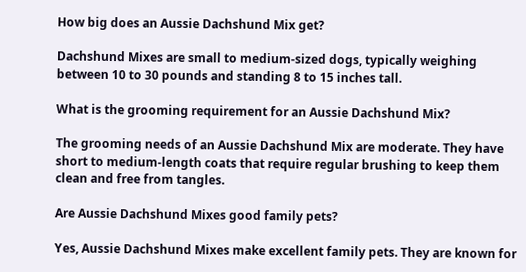How big does an Aussie Dachshund Mix get?

Dachshund Mixes are small to medium-sized dogs, typically weighing between 10 to 30 pounds and standing 8 to 15 inches tall.

What is the grooming requirement for an Aussie Dachshund Mix?

The grooming needs of an Aussie Dachshund Mix are moderate. They have short to medium-length coats that require regular brushing to keep them clean and free from tangles.

Are Aussie Dachshund Mixes good family pets?

Yes, Aussie Dachshund Mixes make excellent family pets. They are known for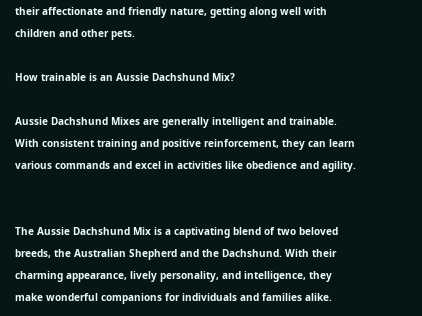their affectionate and friendly nature, getting along well with children and other pets.

How trainable is an Aussie Dachshund Mix?

Aussie Dachshund Mixes are generally intelligent and trainable. With consistent training and positive reinforcement, they can learn various commands and excel in activities like obedience and agility.


The Aussie Dachshund Mix is a captivating blend of two beloved breeds, the Australian Shepherd and the Dachshund. With their charming appearance, lively personality, and intelligence, they make wonderful companions for individuals and families alike.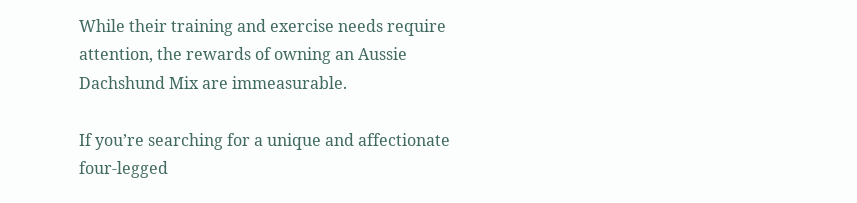While their training and exercise needs require attention, the rewards of owning an Aussie Dachshund Mix are immeasurable.

If you’re searching for a unique and affectionate four-legged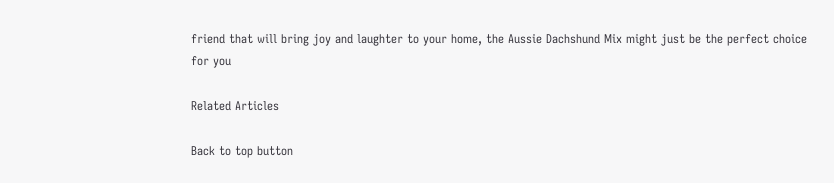friend that will bring joy and laughter to your home, the Aussie Dachshund Mix might just be the perfect choice for you

Related Articles

Back to top button